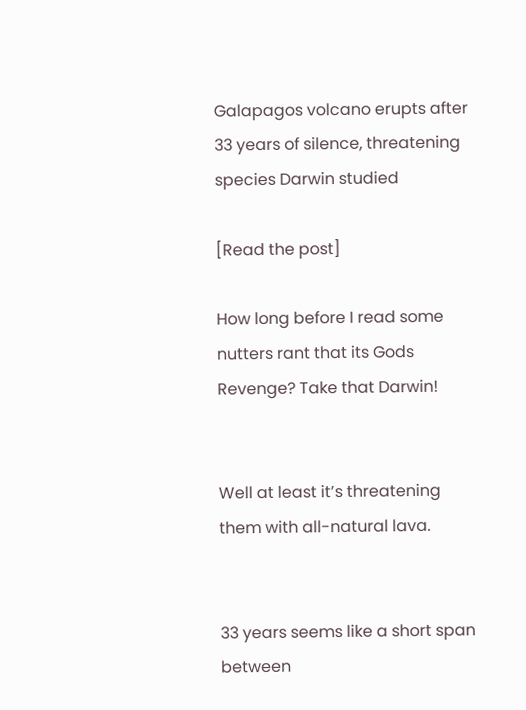Galapagos volcano erupts after 33 years of silence, threatening species Darwin studied

[Read the post]

How long before I read some nutters rant that its Gods Revenge? Take that Darwin!


Well at least it’s threatening them with all-natural lava.


33 years seems like a short span between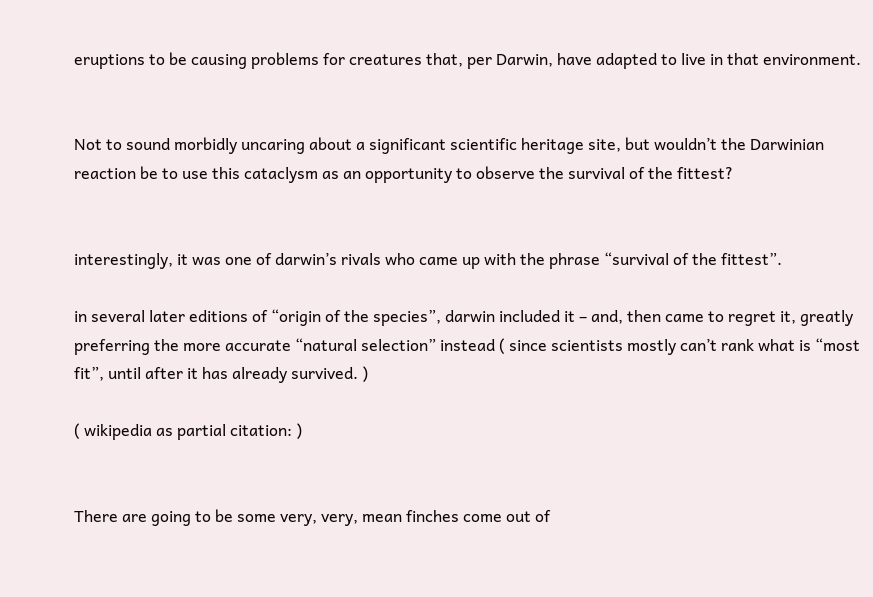eruptions to be causing problems for creatures that, per Darwin, have adapted to live in that environment.


Not to sound morbidly uncaring about a significant scientific heritage site, but wouldn’t the Darwinian reaction be to use this cataclysm as an opportunity to observe the survival of the fittest?


interestingly, it was one of darwin’s rivals who came up with the phrase “survival of the fittest”.

in several later editions of “origin of the species”, darwin included it – and, then came to regret it, greatly preferring the more accurate “natural selection” instead ( since scientists mostly can’t rank what is “most fit”, until after it has already survived. )

( wikipedia as partial citation: )


There are going to be some very, very, mean finches come out of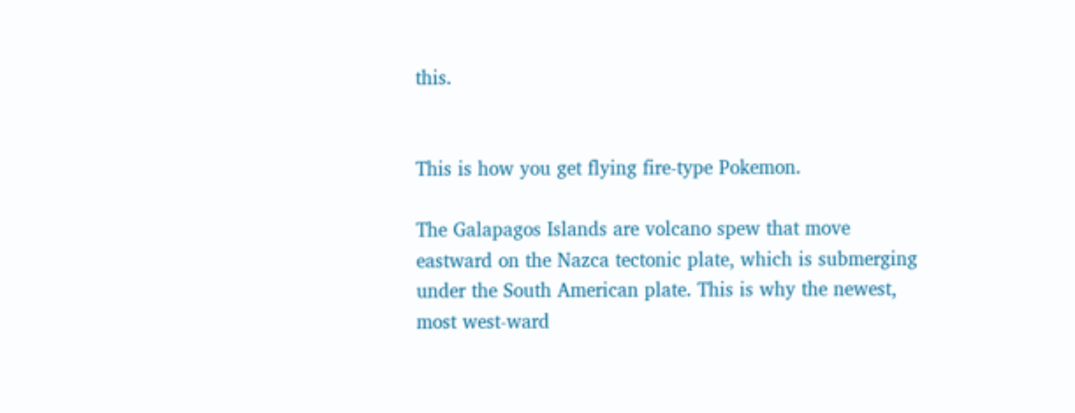this.


This is how you get flying fire-type Pokemon.

The Galapagos Islands are volcano spew that move eastward on the Nazca tectonic plate, which is submerging under the South American plate. This is why the newest, most west-ward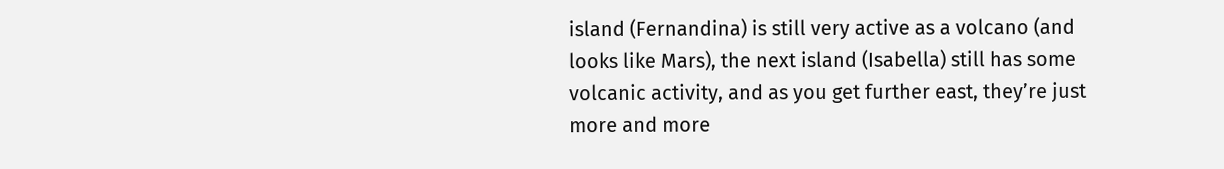island (Fernandina) is still very active as a volcano (and looks like Mars), the next island (Isabella) still has some volcanic activity, and as you get further east, they’re just more and more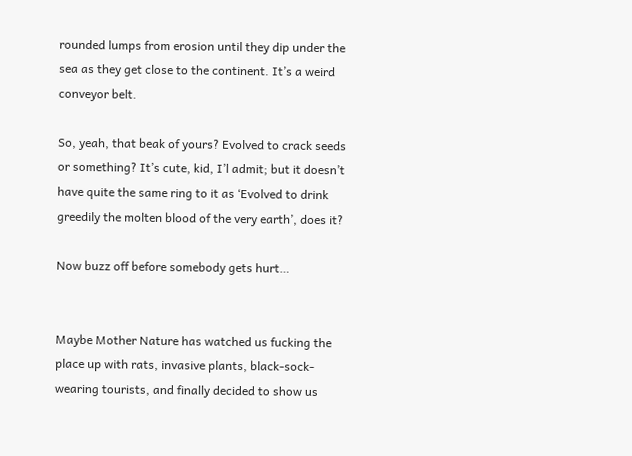rounded lumps from erosion until they dip under the sea as they get close to the continent. It’s a weird conveyor belt.

So, yeah, that beak of yours? Evolved to crack seeds or something? It’s cute, kid, I’l admit; but it doesn’t have quite the same ring to it as ‘Evolved to drink greedily the molten blood of the very earth’, does it?

Now buzz off before somebody gets hurt…


Maybe Mother Nature has watched us fucking the place up with rats, invasive plants, black-sock-wearing tourists, and finally decided to show us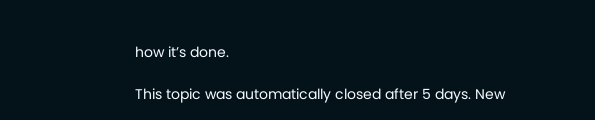how it’s done.

This topic was automatically closed after 5 days. New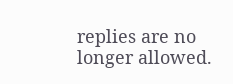replies are no longer allowed.